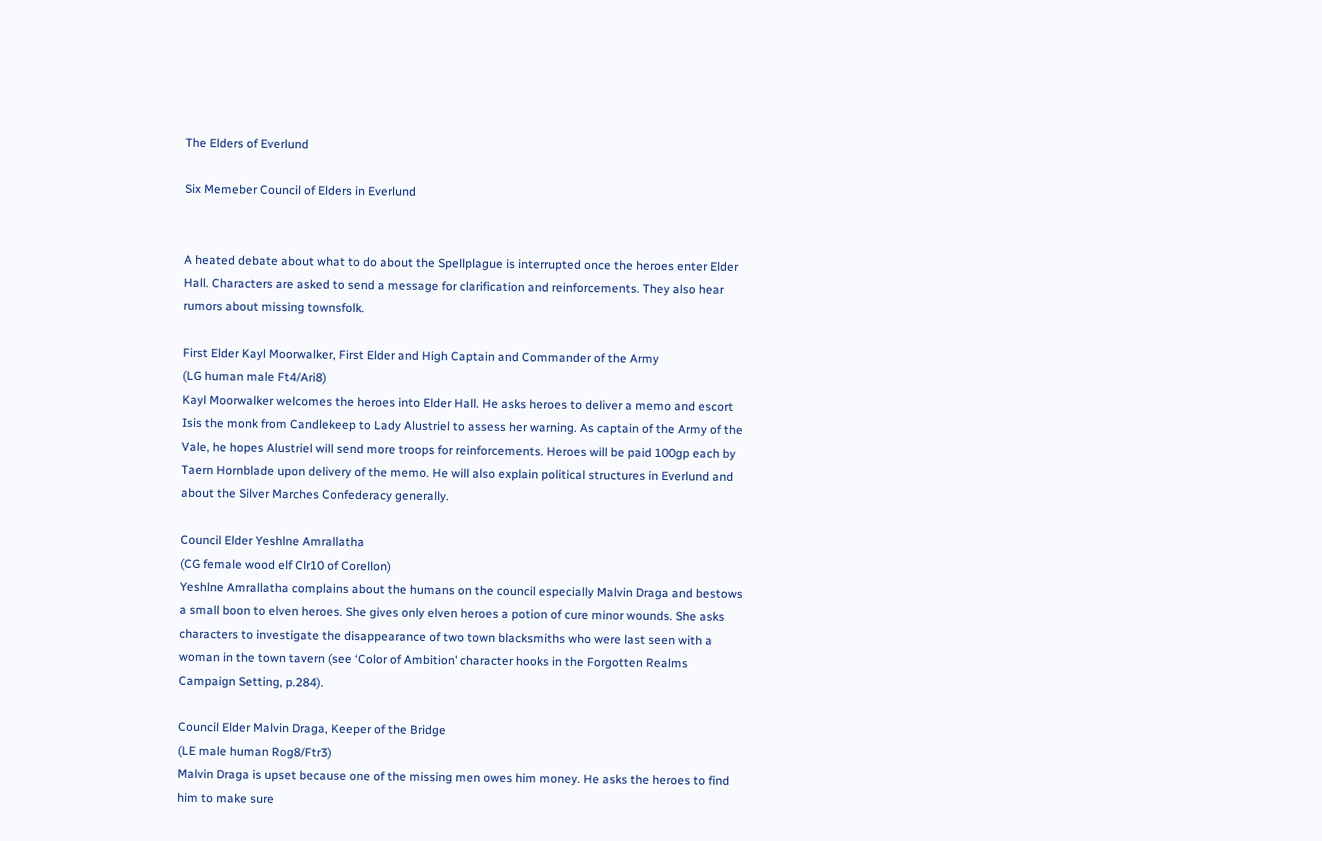The Elders of Everlund

Six Memeber Council of Elders in Everlund


A heated debate about what to do about the Spellplague is interrupted once the heroes enter Elder Hall. Characters are asked to send a message for clarification and reinforcements. They also hear rumors about missing townsfolk.

First Elder Kayl Moorwalker, First Elder and High Captain and Commander of the Army
(LG human male Ft4/Ari8)
Kayl Moorwalker welcomes the heroes into Elder Hall. He asks heroes to deliver a memo and escort Isis the monk from Candlekeep to Lady Alustriel to assess her warning. As captain of the Army of the Vale, he hopes Alustriel will send more troops for reinforcements. Heroes will be paid 100gp each by Taern Hornblade upon delivery of the memo. He will also explain political structures in Everlund and about the Silver Marches Confederacy generally.

Council Elder Yeshlne Amrallatha
(CG female wood elf Clr10 of Corellon)
Yeshlne Amrallatha complains about the humans on the council especially Malvin Draga and bestows a small boon to elven heroes. She gives only elven heroes a potion of cure minor wounds. She asks characters to investigate the disappearance of two town blacksmiths who were last seen with a woman in the town tavern (see ‘Color of Ambition’ character hooks in the Forgotten Realms Campaign Setting, p.284).

Council Elder Malvin Draga, Keeper of the Bridge
(LE male human Rog8/Ftr3)
Malvin Draga is upset because one of the missing men owes him money. He asks the heroes to find him to make sure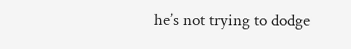he’s not trying to dodge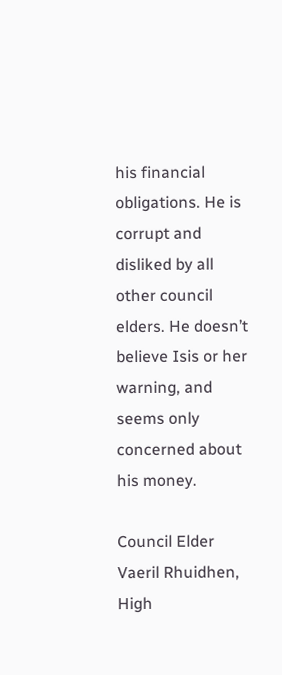his financial obligations. He is corrupt and disliked by all other council elders. He doesn’t believe Isis or her warning, and seems only concerned about his money.

Council Elder Vaeril Rhuidhen, High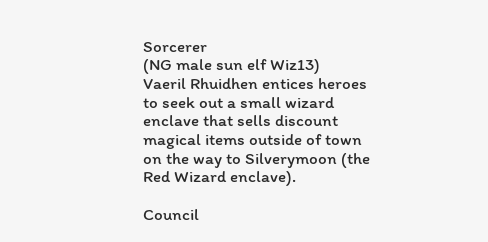Sorcerer
(NG male sun elf Wiz13)
Vaeril Rhuidhen entices heroes to seek out a small wizard enclave that sells discount magical items outside of town on the way to Silverymoon (the Red Wizard enclave).

Council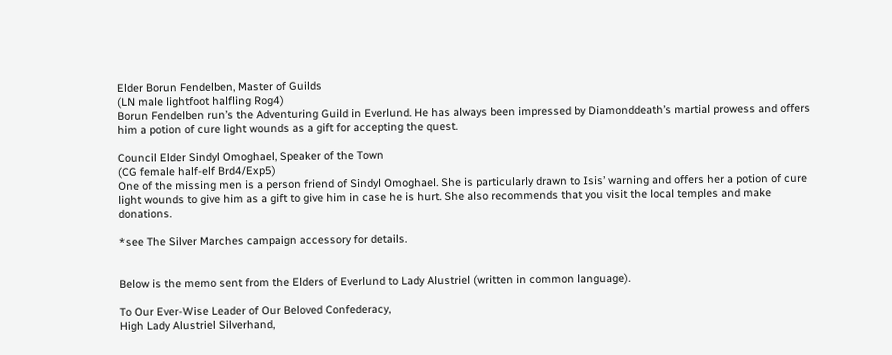Elder Borun Fendelben, Master of Guilds
(LN male lightfoot halfling Rog4)
Borun Fendelben run’s the Adventuring Guild in Everlund. He has always been impressed by Diamonddeath’s martial prowess and offers him a potion of cure light wounds as a gift for accepting the quest.

Council Elder Sindyl Omoghael, Speaker of the Town
(CG female half-elf Brd4/Exp5)
One of the missing men is a person friend of Sindyl Omoghael. She is particularly drawn to Isis’ warning and offers her a potion of cure light wounds to give him as a gift to give him in case he is hurt. She also recommends that you visit the local temples and make donations.

*see The Silver Marches campaign accessory for details.


Below is the memo sent from the Elders of Everlund to Lady Alustriel (written in common language).

To Our Ever-Wise Leader of Our Beloved Confederacy,
High Lady Alustriel Silverhand,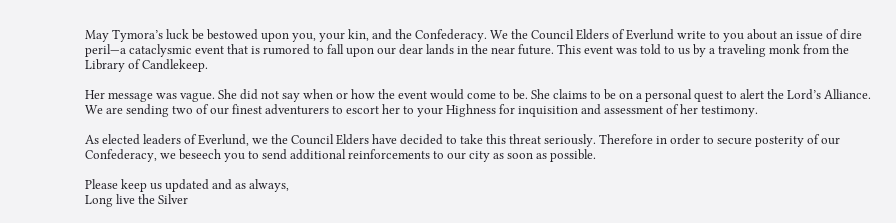May Tymora’s luck be bestowed upon you, your kin, and the Confederacy. We the Council Elders of Everlund write to you about an issue of dire peril—a cataclysmic event that is rumored to fall upon our dear lands in the near future. This event was told to us by a traveling monk from the Library of Candlekeep.

Her message was vague. She did not say when or how the event would come to be. She claims to be on a personal quest to alert the Lord’s Alliance. We are sending two of our finest adventurers to escort her to your Highness for inquisition and assessment of her testimony.

As elected leaders of Everlund, we the Council Elders have decided to take this threat seriously. Therefore in order to secure posterity of our Confederacy, we beseech you to send additional reinforcements to our city as soon as possible.

Please keep us updated and as always,
Long live the Silver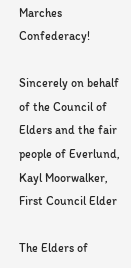Marches Confederacy!

Sincerely on behalf of the Council of Elders and the fair people of Everlund,
Kayl Moorwalker,
First Council Elder

The Elders of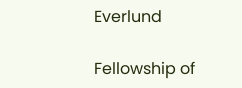Everlund

Fellowship of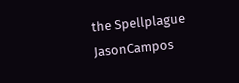the Spellplague JasonCampos